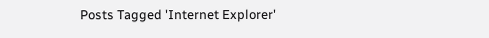Posts Tagged 'Internet Explorer'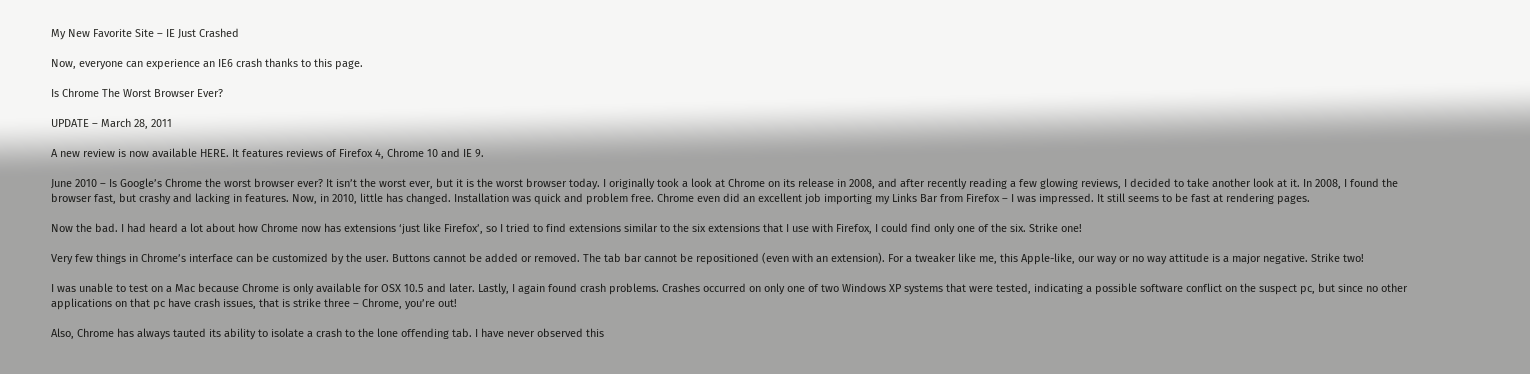My New Favorite Site – IE Just Crashed

Now, everyone can experience an IE6 crash thanks to this page.

Is Chrome The Worst Browser Ever?

UPDATE – March 28, 2011

A new review is now available HERE. It features reviews of Firefox 4, Chrome 10 and IE 9.

June 2010 – Is Google’s Chrome the worst browser ever? It isn’t the worst ever, but it is the worst browser today. I originally took a look at Chrome on its release in 2008, and after recently reading a few glowing reviews, I decided to take another look at it. In 2008, I found the browser fast, but crashy and lacking in features. Now, in 2010, little has changed. Installation was quick and problem free. Chrome even did an excellent job importing my Links Bar from Firefox – I was impressed. It still seems to be fast at rendering pages.

Now the bad. I had heard a lot about how Chrome now has extensions ‘just like Firefox’, so I tried to find extensions similar to the six extensions that I use with Firefox, I could find only one of the six. Strike one!

Very few things in Chrome’s interface can be customized by the user. Buttons cannot be added or removed. The tab bar cannot be repositioned (even with an extension). For a tweaker like me, this Apple-like, our way or no way attitude is a major negative. Strike two!

I was unable to test on a Mac because Chrome is only available for OSX 10.5 and later. Lastly, I again found crash problems. Crashes occurred on only one of two Windows XP systems that were tested, indicating a possible software conflict on the suspect pc, but since no other applications on that pc have crash issues, that is strike three – Chrome, you’re out!

Also, Chrome has always tauted its ability to isolate a crash to the lone offending tab. I have never observed this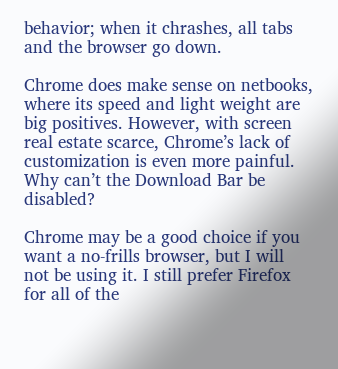behavior; when it chrashes, all tabs and the browser go down.

Chrome does make sense on netbooks, where its speed and light weight are big positives. However, with screen real estate scarce, Chrome’s lack of customization is even more painful. Why can’t the Download Bar be disabled?

Chrome may be a good choice if you want a no-frills browser, but I will not be using it. I still prefer Firefox for all of the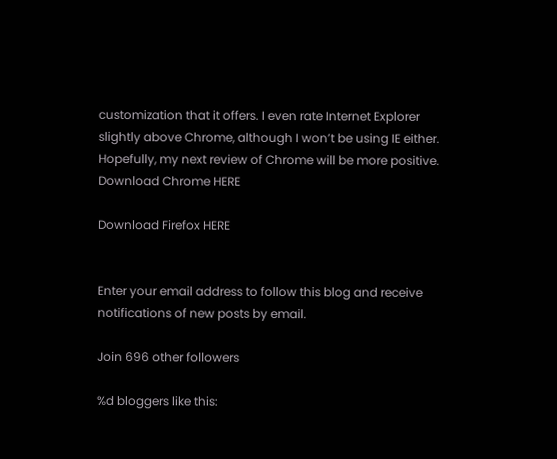customization that it offers. I even rate Internet Explorer slightly above Chrome, although I won’t be using IE either. Hopefully, my next review of Chrome will be more positive.
Download Chrome HERE

Download Firefox HERE


Enter your email address to follow this blog and receive notifications of new posts by email.

Join 696 other followers

%d bloggers like this: